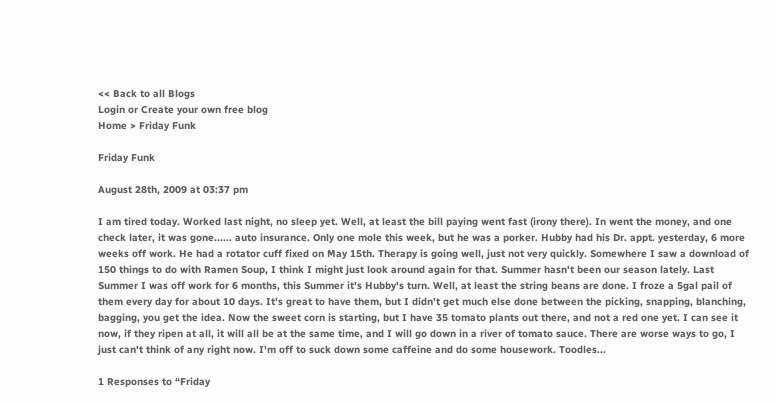<< Back to all Blogs
Login or Create your own free blog
Home > Friday Funk

Friday Funk

August 28th, 2009 at 03:37 pm

I am tired today. Worked last night, no sleep yet. Well, at least the bill paying went fast (irony there). In went the money, and one check later, it was gone...... auto insurance. Only one mole this week, but he was a porker. Hubby had his Dr. appt. yesterday, 6 more weeks off work. He had a rotator cuff fixed on May 15th. Therapy is going well, just not very quickly. Somewhere I saw a download of 150 things to do with Ramen Soup, I think I might just look around again for that. Summer hasn't been our season lately. Last Summer I was off work for 6 months, this Summer it's Hubby's turn. Well, at least the string beans are done. I froze a 5gal pail of them every day for about 10 days. It's great to have them, but I didn't get much else done between the picking, snapping, blanching, bagging, you get the idea. Now the sweet corn is starting, but I have 35 tomato plants out there, and not a red one yet. I can see it now, if they ripen at all, it will all be at the same time, and I will go down in a river of tomato sauce. There are worse ways to go, I just can't think of any right now. I'm off to suck down some caffeine and do some housework. Toodles...

1 Responses to “Friday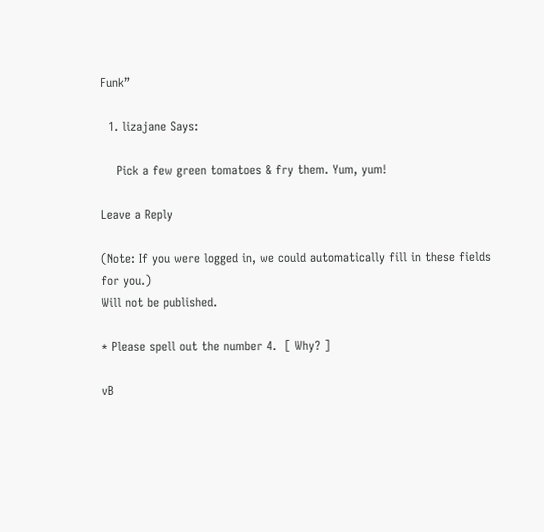Funk”

  1. lizajane Says:

    Pick a few green tomatoes & fry them. Yum, yum!

Leave a Reply

(Note: If you were logged in, we could automatically fill in these fields for you.)
Will not be published.

* Please spell out the number 4.  [ Why? ]

vB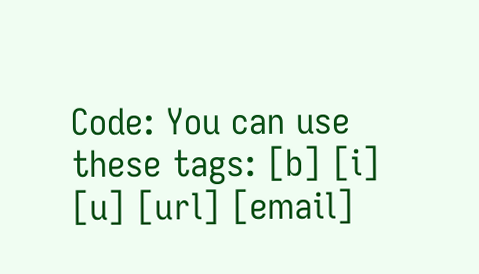Code: You can use these tags: [b] [i] [u] [url] [email]